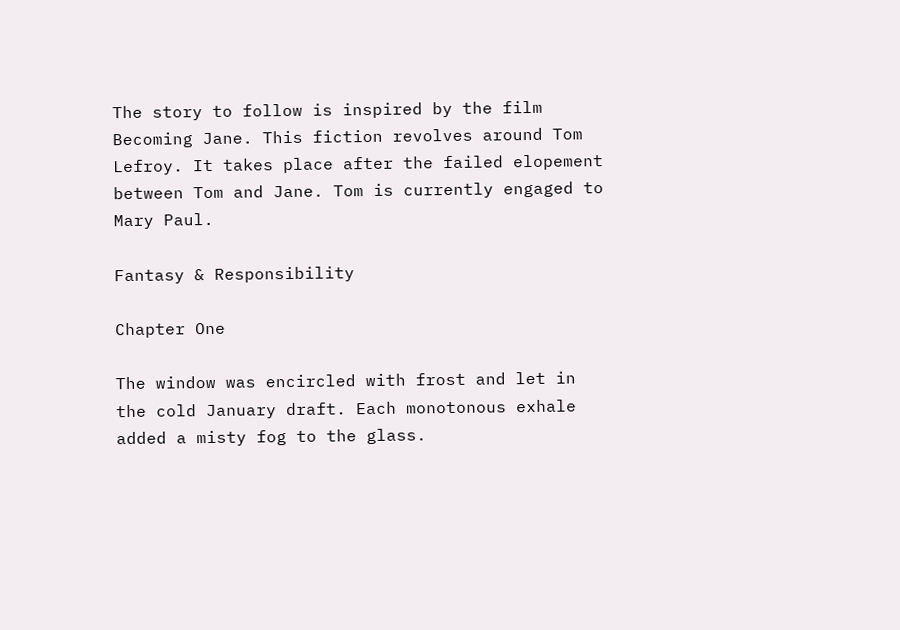The story to follow is inspired by the film Becoming Jane. This fiction revolves around Tom Lefroy. It takes place after the failed elopement between Tom and Jane. Tom is currently engaged to Mary Paul.

Fantasy & Responsibility

Chapter One

The window was encircled with frost and let in the cold January draft. Each monotonous exhale added a misty fog to the glass.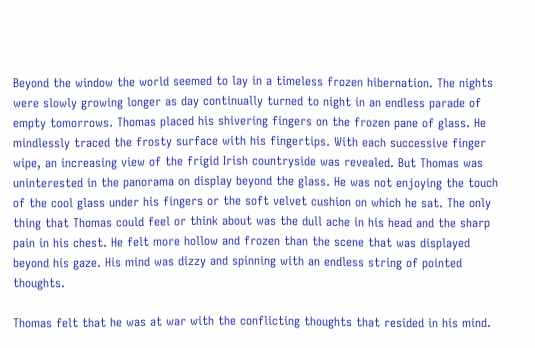Beyond the window the world seemed to lay in a timeless frozen hibernation. The nights were slowly growing longer as day continually turned to night in an endless parade of empty tomorrows. Thomas placed his shivering fingers on the frozen pane of glass. He mindlessly traced the frosty surface with his fingertips. With each successive finger wipe, an increasing view of the frigid Irish countryside was revealed. But Thomas was uninterested in the panorama on display beyond the glass. He was not enjoying the touch of the cool glass under his fingers or the soft velvet cushion on which he sat. The only thing that Thomas could feel or think about was the dull ache in his head and the sharp pain in his chest. He felt more hollow and frozen than the scene that was displayed beyond his gaze. His mind was dizzy and spinning with an endless string of pointed thoughts.

Thomas felt that he was at war with the conflicting thoughts that resided in his mind.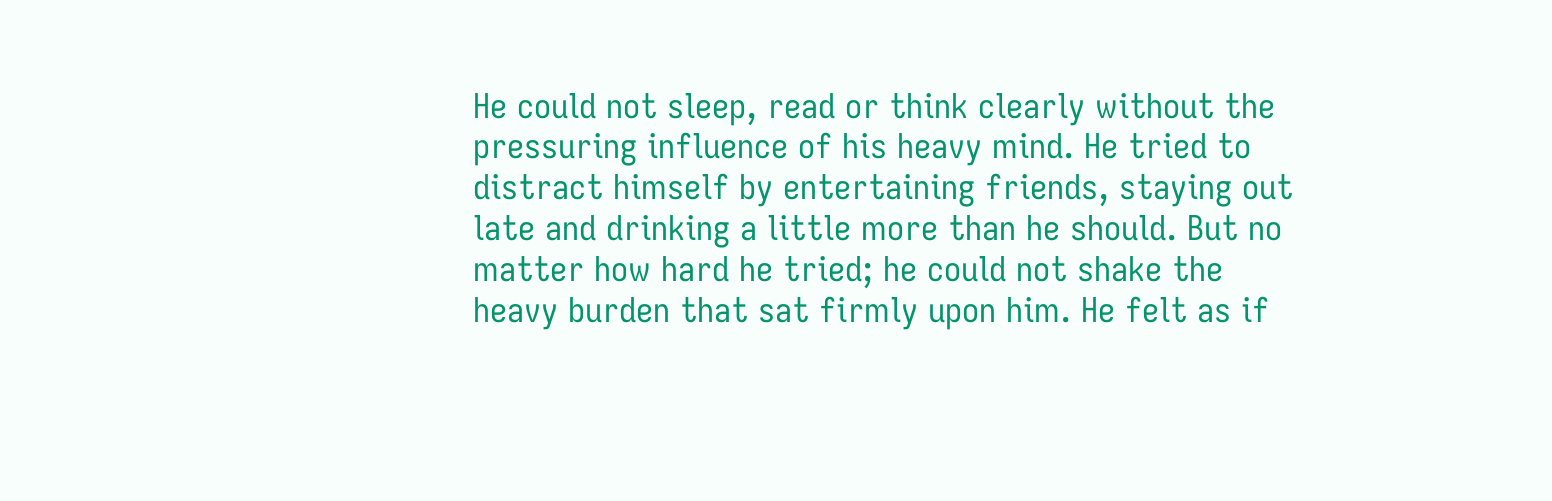He could not sleep, read or think clearly without the pressuring influence of his heavy mind. He tried to distract himself by entertaining friends, staying out late and drinking a little more than he should. But no matter how hard he tried; he could not shake the heavy burden that sat firmly upon him. He felt as if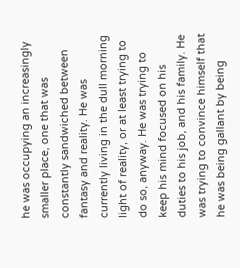he was occupying an increasingly smaller place, one that was constantly sandwiched between fantasy and reality. He was currently living in the dull morning light of reality, or at least trying to do so, anyway. He was trying to keep his mind focused on his duties to his job, and his family. He was trying to convince himself that he was being gallant by being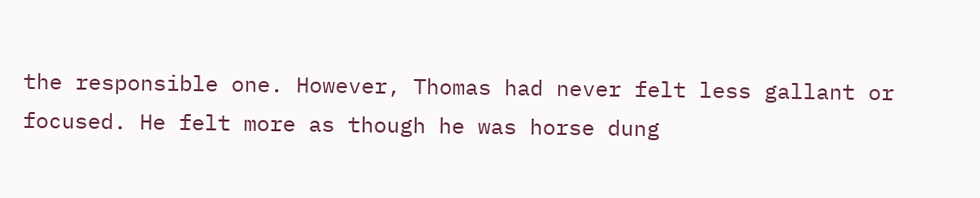the responsible one. However, Thomas had never felt less gallant or focused. He felt more as though he was horse dung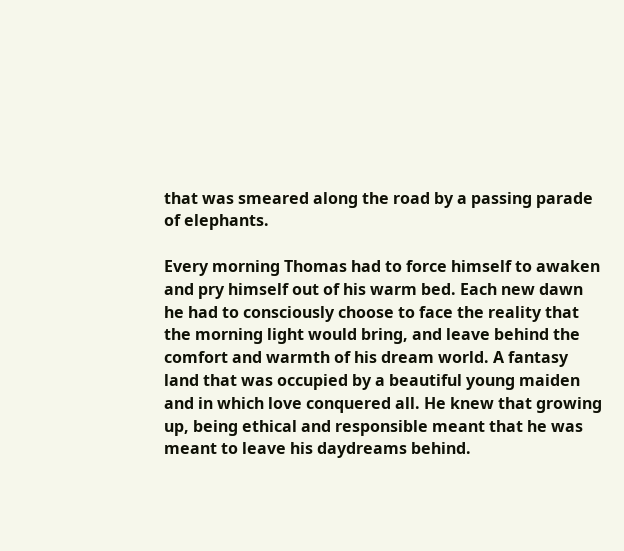that was smeared along the road by a passing parade of elephants.

Every morning Thomas had to force himself to awaken and pry himself out of his warm bed. Each new dawn he had to consciously choose to face the reality that the morning light would bring, and leave behind the comfort and warmth of his dream world. A fantasy land that was occupied by a beautiful young maiden and in which love conquered all. He knew that growing up, being ethical and responsible meant that he was meant to leave his daydreams behind.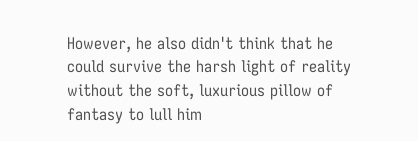However, he also didn't think that he could survive the harsh light of reality without the soft, luxurious pillow of fantasy to lull him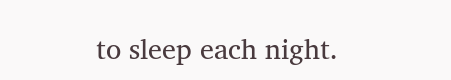to sleep each night.